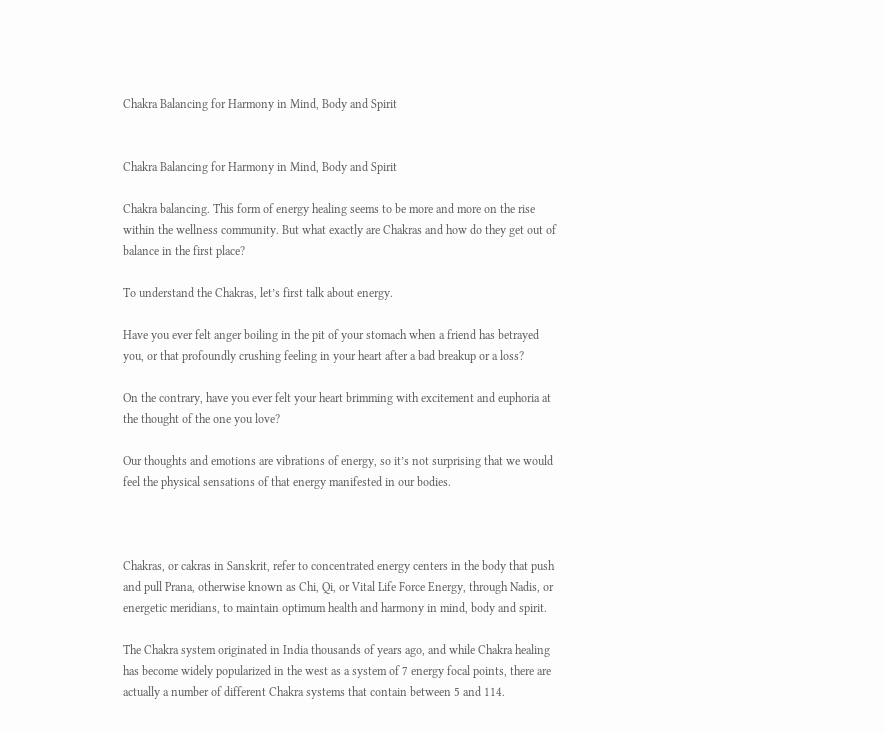Chakra Balancing for Harmony in Mind, Body and Spirit


Chakra Balancing for Harmony in Mind, Body and Spirit

Chakra balancing. This form of energy healing seems to be more and more on the rise within the wellness community. But what exactly are Chakras and how do they get out of balance in the first place?

To understand the Chakras, let’s first talk about energy.

Have you ever felt anger boiling in the pit of your stomach when a friend has betrayed you, or that profoundly crushing feeling in your heart after a bad breakup or a loss?

On the contrary, have you ever felt your heart brimming with excitement and euphoria at the thought of the one you love?

Our thoughts and emotions are vibrations of energy, so it’s not surprising that we would feel the physical sensations of that energy manifested in our bodies.



Chakras, or cakras in Sanskrit, refer to concentrated energy centers in the body that push and pull Prana, otherwise known as Chi, Qi, or Vital Life Force Energy, through Nadis, or energetic meridians, to maintain optimum health and harmony in mind, body and spirit.

The Chakra system originated in India thousands of years ago, and while Chakra healing has become widely popularized in the west as a system of 7 energy focal points, there are actually a number of different Chakra systems that contain between 5 and 114.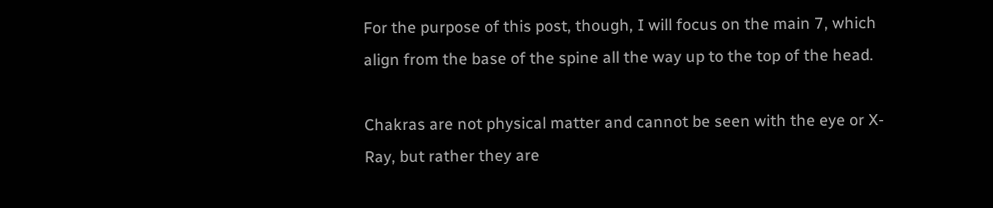For the purpose of this post, though, I will focus on the main 7, which align from the base of the spine all the way up to the top of the head.

Chakras are not physical matter and cannot be seen with the eye or X-Ray, but rather they are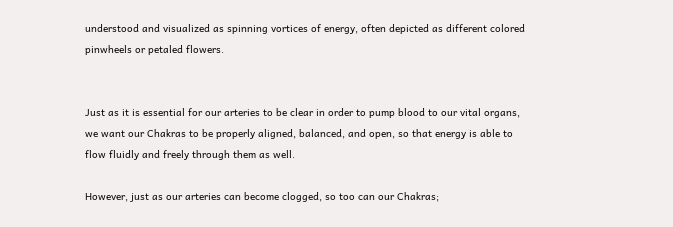understood and visualized as spinning vortices of energy, often depicted as different colored pinwheels or petaled flowers.


Just as it is essential for our arteries to be clear in order to pump blood to our vital organs, we want our Chakras to be properly aligned, balanced, and open, so that energy is able to flow fluidly and freely through them as well.

However, just as our arteries can become clogged, so too can our Chakras;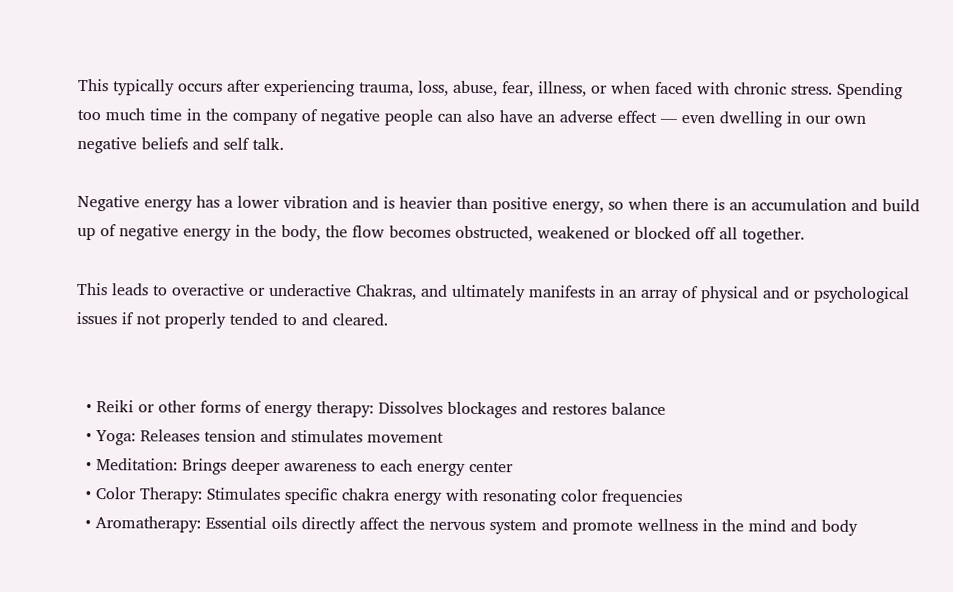This typically occurs after experiencing trauma, loss, abuse, fear, illness, or when faced with chronic stress. Spending too much time in the company of negative people can also have an adverse effect — even dwelling in our own negative beliefs and self talk.

Negative energy has a lower vibration and is heavier than positive energy, so when there is an accumulation and build up of negative energy in the body, the flow becomes obstructed, weakened or blocked off all together.

This leads to overactive or underactive Chakras, and ultimately manifests in an array of physical and or psychological issues if not properly tended to and cleared.


  • Reiki or other forms of energy therapy: Dissolves blockages and restores balance
  • Yoga: Releases tension and stimulates movement
  • Meditation: Brings deeper awareness to each energy center
  • Color Therapy: Stimulates specific chakra energy with resonating color frequencies
  • Aromatherapy: Essential oils directly affect the nervous system and promote wellness in the mind and body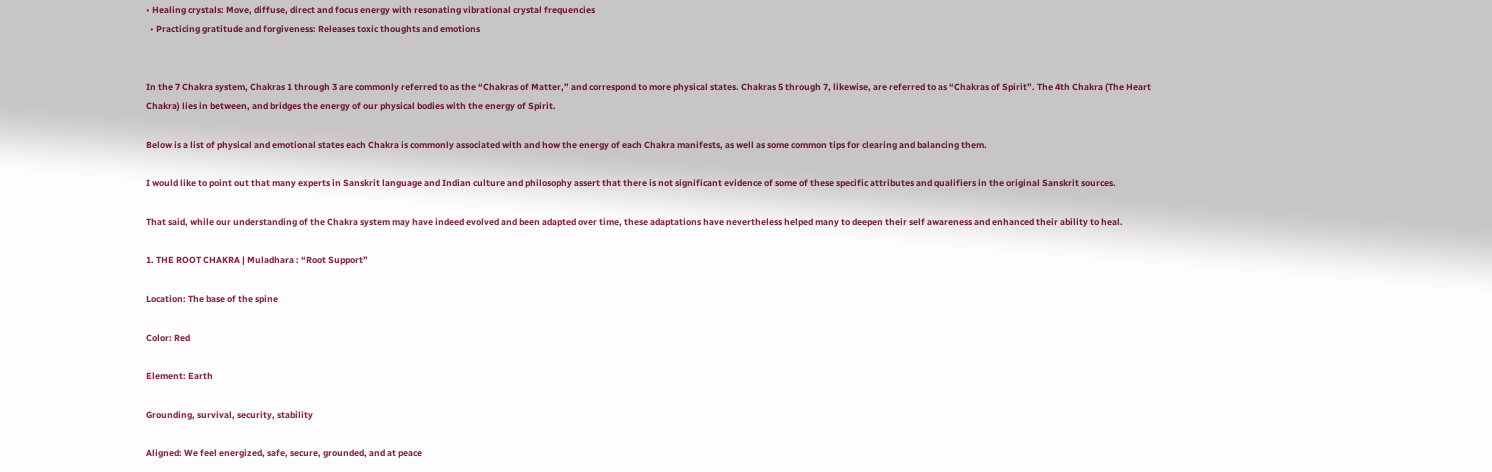• Healing crystals: Move, diffuse, direct and focus energy with resonating vibrational crystal frequencies
  • Practicing gratitude and forgiveness: Releases toxic thoughts and emotions


In the 7 Chakra system, Chakras 1 through 3 are commonly referred to as the “Chakras of Matter,” and correspond to more physical states. Chakras 5 through 7, likewise, are referred to as “Chakras of Spirit”. The 4th Chakra (The Heart Chakra) lies in between, and bridges the energy of our physical bodies with the energy of Spirit.

Below is a list of physical and emotional states each Chakra is commonly associated with and how the energy of each Chakra manifests, as well as some common tips for clearing and balancing them.

I would like to point out that many experts in Sanskrit language and Indian culture and philosophy assert that there is not significant evidence of some of these specific attributes and qualifiers in the original Sanskrit sources.

That said, while our understanding of the Chakra system may have indeed evolved and been adapted over time, these adaptations have nevertheless helped many to deepen their self awareness and enhanced their ability to heal.

1. THE ROOT CHAKRA | Muladhara : “Root Support”

Location: The base of the spine

Color: Red

Element: Earth

Grounding, survival, security, stability

Aligned: We feel energized, safe, secure, grounded, and at peace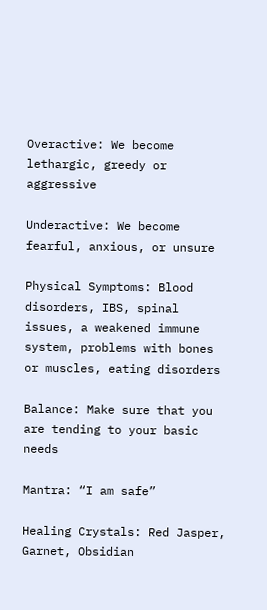Overactive: We become lethargic, greedy or aggressive

Underactive: We become fearful, anxious, or unsure

Physical Symptoms: Blood disorders, IBS, spinal issues, a weakened immune system, problems with bones or muscles, eating disorders

Balance: Make sure that you are tending to your basic needs

Mantra: “I am safe”

Healing Crystals: Red Jasper, Garnet, Obsidian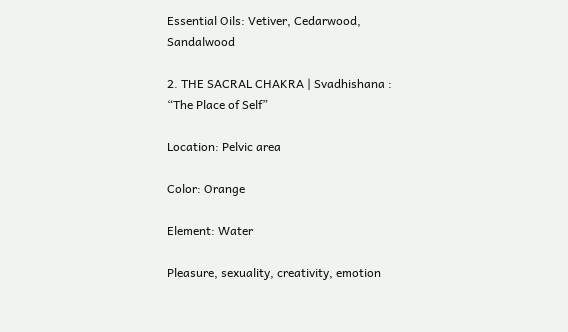Essential Oils: Vetiver, Cedarwood, Sandalwood

2. THE SACRAL CHAKRA | Svadhishana : “The Place of Self”

Location: Pelvic area

Color: Orange

Element: Water

Pleasure, sexuality, creativity, emotion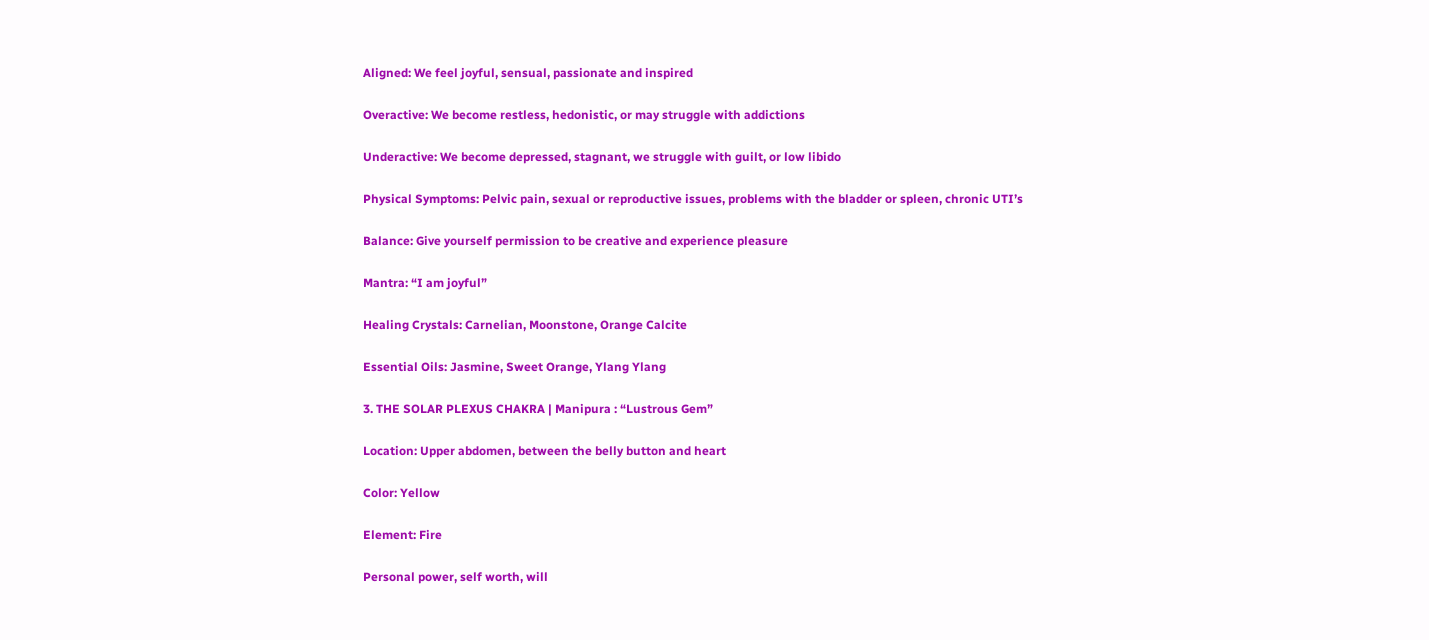Aligned: We feel joyful, sensual, passionate and inspired

Overactive: We become restless, hedonistic, or may struggle with addictions

Underactive: We become depressed, stagnant, we struggle with guilt, or low libido

Physical Symptoms: Pelvic pain, sexual or reproductive issues, problems with the bladder or spleen, chronic UTI’s

Balance: Give yourself permission to be creative and experience pleasure

Mantra: “I am joyful”

Healing Crystals: Carnelian, Moonstone, Orange Calcite

Essential Oils: Jasmine, Sweet Orange, Ylang Ylang

3. THE SOLAR PLEXUS CHAKRA | Manipura : “Lustrous Gem”

Location: Upper abdomen, between the belly button and heart

Color: Yellow

Element: Fire

Personal power, self worth, will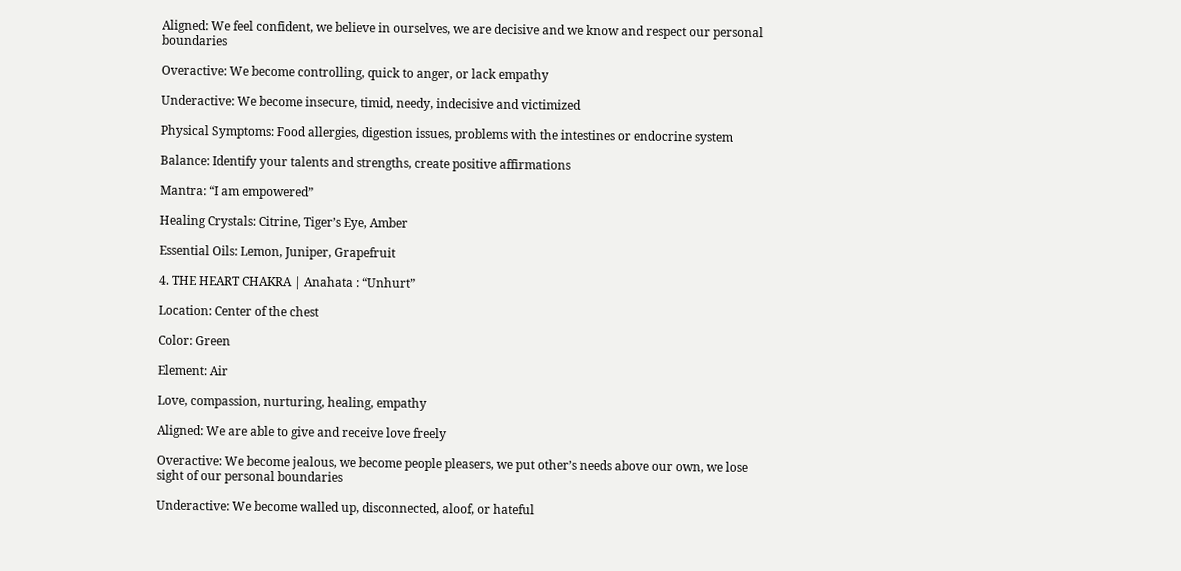Aligned: We feel confident, we believe in ourselves, we are decisive and we know and respect our personal boundaries

Overactive: We become controlling, quick to anger, or lack empathy

Underactive: We become insecure, timid, needy, indecisive and victimized

Physical Symptoms: Food allergies, digestion issues, problems with the intestines or endocrine system

Balance: Identify your talents and strengths, create positive affirmations

Mantra: “I am empowered”

Healing Crystals: Citrine, Tiger’s Eye, Amber

Essential Oils: Lemon, Juniper, Grapefruit

4. THE HEART CHAKRA | Anahata : “Unhurt”

Location: Center of the chest

Color: Green

Element: Air

Love, compassion, nurturing, healing, empathy

Aligned: We are able to give and receive love freely

Overactive: We become jealous, we become people pleasers, we put other’s needs above our own, we lose sight of our personal boundaries

Underactive: We become walled up, disconnected, aloof, or hateful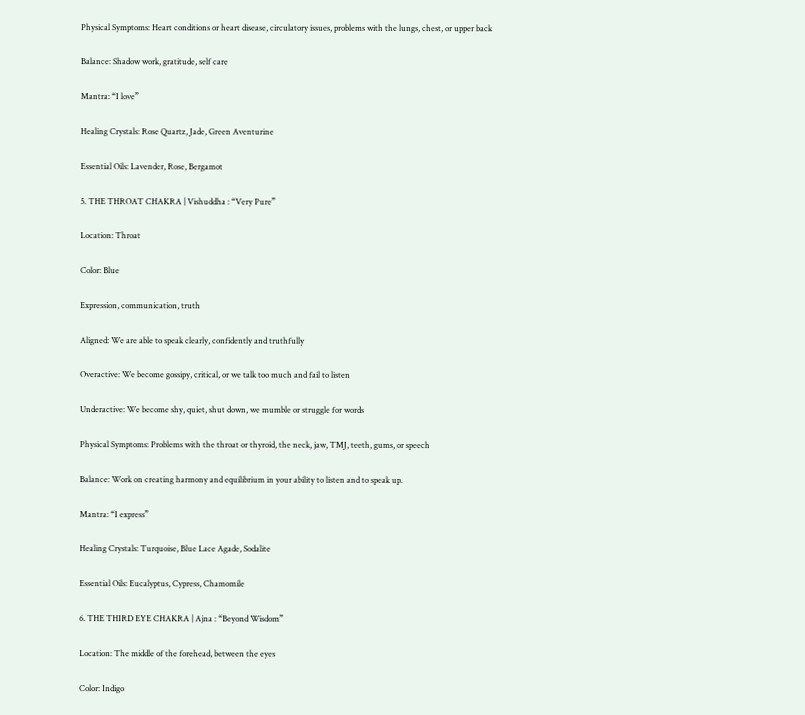Physical Symptoms: Heart conditions or heart disease, circulatory issues, problems with the lungs, chest, or upper back

Balance: Shadow work, gratitude, self care

Mantra: “I love”

Healing Crystals: Rose Quartz, Jade, Green Aventurine

Essential Oils: Lavender, Rose, Bergamot

5. THE THROAT CHAKRA | Vishuddha : “Very Pure”

Location: Throat

Color: Blue

Expression, communication, truth

Aligned: We are able to speak clearly, confidently and truthfully

Overactive: We become gossipy, critical, or we talk too much and fail to listen

Underactive: We become shy, quiet, shut down, we mumble or struggle for words

Physical Symptoms: Problems with the throat or thyroid, the neck, jaw, TMJ, teeth, gums, or speech

Balance: Work on creating harmony and equilibrium in your ability to listen and to speak up.

Mantra: “I express”

Healing Crystals: Turquoise, Blue Lace Agade, Sodalite

Essential Oils: Eucalyptus, Cypress, Chamomile

6. THE THIRD EYE CHAKRA | Ajna : “Beyond Wisdom”

Location: The middle of the forehead, between the eyes

Color: Indigo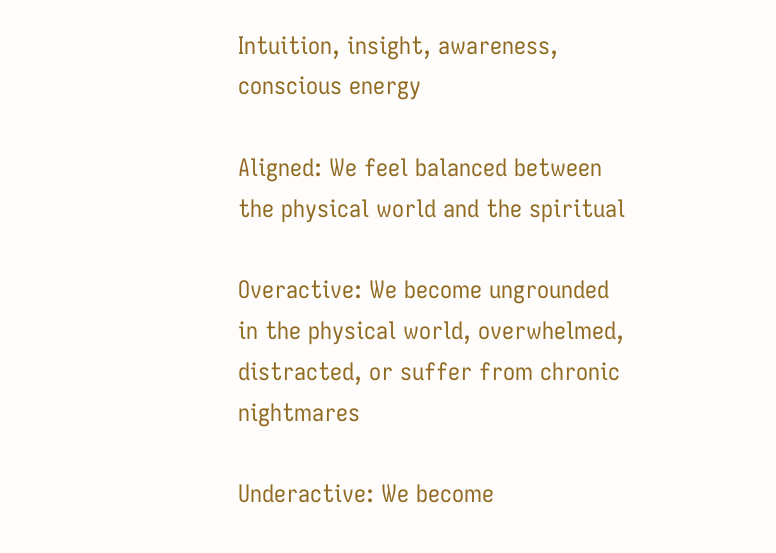Intuition, insight, awareness, conscious energy

Aligned: We feel balanced between the physical world and the spiritual

Overactive: We become ungrounded in the physical world, overwhelmed, distracted, or suffer from chronic nightmares

Underactive: We become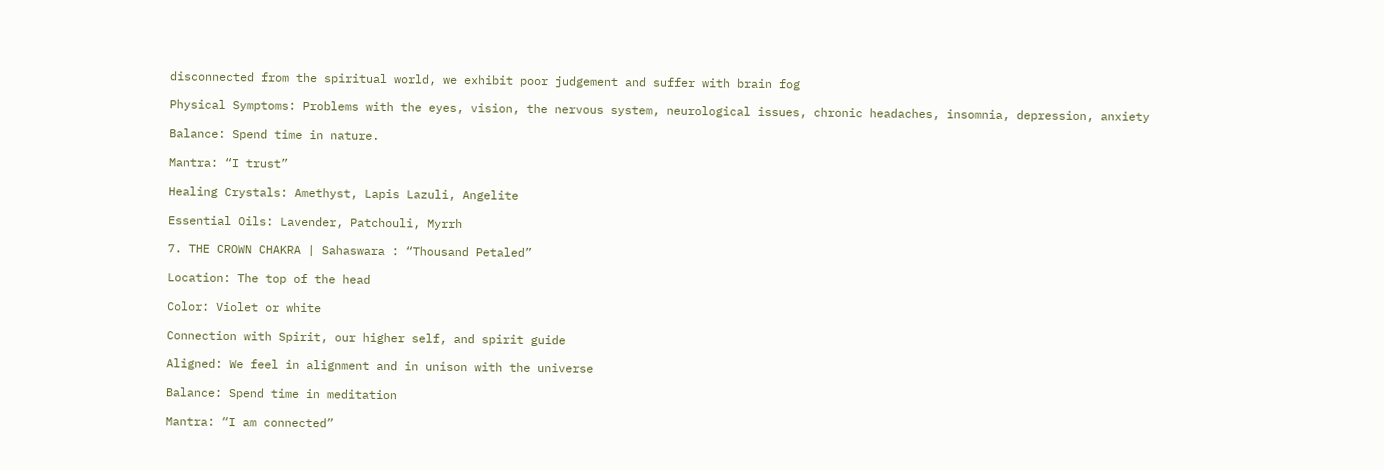disconnected from the spiritual world, we exhibit poor judgement and suffer with brain fog

Physical Symptoms: Problems with the eyes, vision, the nervous system, neurological issues, chronic headaches, insomnia, depression, anxiety

Balance: Spend time in nature.

Mantra: “I trust”

Healing Crystals: Amethyst, Lapis Lazuli, Angelite

Essential Oils: Lavender, Patchouli, Myrrh

7. THE CROWN CHAKRA | Sahaswara : “Thousand Petaled”

Location: The top of the head

Color: Violet or white

Connection with Spirit, our higher self, and spirit guide

Aligned: We feel in alignment and in unison with the universe

Balance: Spend time in meditation

Mantra: “I am connected”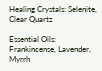Healing Crystals: Selenite, Clear Quartz

Essential Oils: Frankincense, Lavender, Myrrh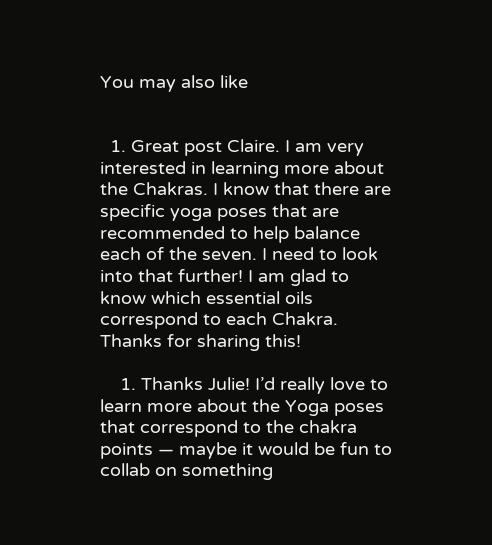You may also like


  1. Great post Claire. I am very interested in learning more about the Chakras. I know that there are specific yoga poses that are recommended to help balance each of the seven. I need to look into that further! I am glad to know which essential oils correspond to each Chakra. Thanks for sharing this!

    1. Thanks Julie! I’d really love to learn more about the Yoga poses that correspond to the chakra points — maybe it would be fun to collab on something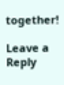together!

Leave a Reply